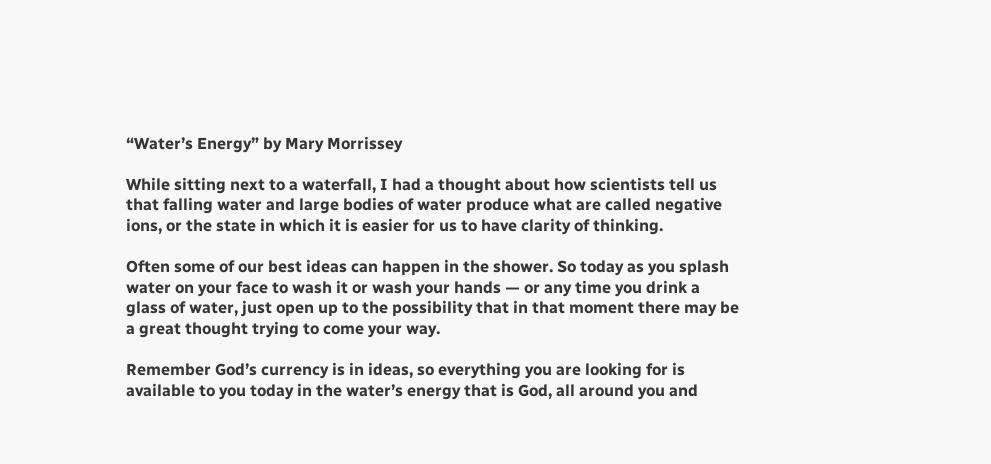“Water’s Energy” by Mary Morrissey

While sitting next to a waterfall, I had a thought about how scientists tell us that falling water and large bodies of water produce what are called negative ions, or the state in which it is easier for us to have clarity of thinking.

Often some of our best ideas can happen in the shower. So today as you splash water on your face to wash it or wash your hands — or any time you drink a glass of water, just open up to the possibility that in that moment there may be a great thought trying to come your way.

Remember God’s currency is in ideas, so everything you are looking for is available to you today in the water’s energy that is God, all around you and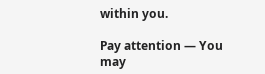within you.

Pay attention — You may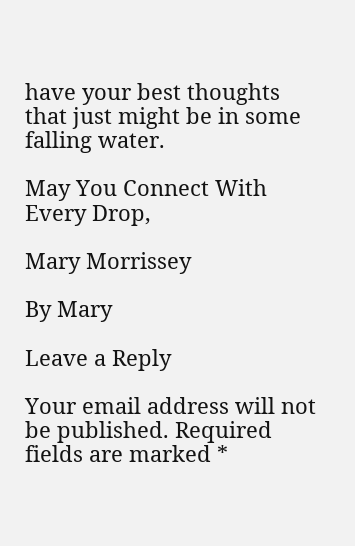have your best thoughts that just might be in some falling water.

May You Connect With Every Drop,

Mary Morrissey

By Mary

Leave a Reply

Your email address will not be published. Required fields are marked *